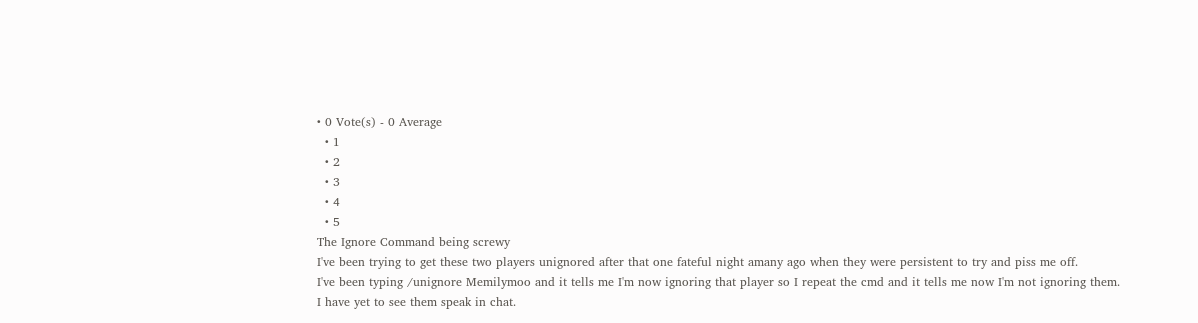• 0 Vote(s) - 0 Average
  • 1
  • 2
  • 3
  • 4
  • 5
The Ignore Command being screwy
I've been trying to get these two players unignored after that one fateful night amany ago when they were persistent to try and piss me off.
I've been typing /unignore Memilymoo and it tells me I'm now ignoring that player so I repeat the cmd and it tells me now I'm not ignoring them.
I have yet to see them speak in chat.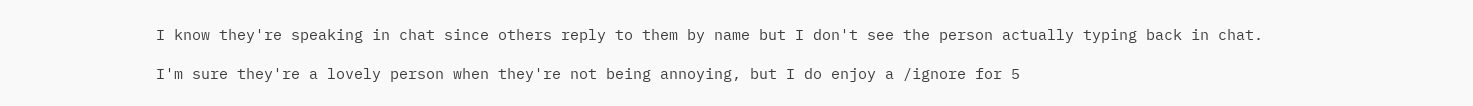I know they're speaking in chat since others reply to them by name but I don't see the person actually typing back in chat.

I'm sure they're a lovely person when they're not being annoying, but I do enjoy a /ignore for 5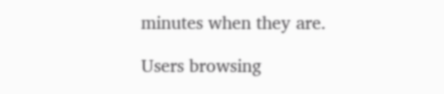minutes when they are.

Users browsing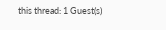this thread: 1 Guest(s)